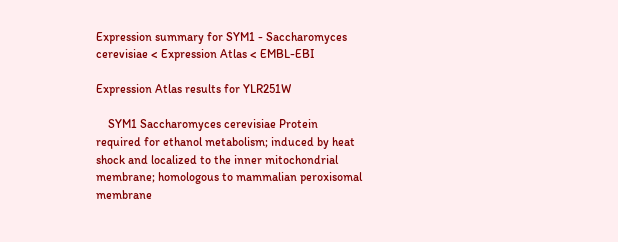Expression summary for SYM1 - Saccharomyces cerevisiae < Expression Atlas < EMBL-EBI

Expression Atlas results for YLR251W

    SYM1 Saccharomyces cerevisiae Protein required for ethanol metabolism; induced by heat shock and localized to the inner mitochondrial membrane; homologous to mammalian peroxisomal membrane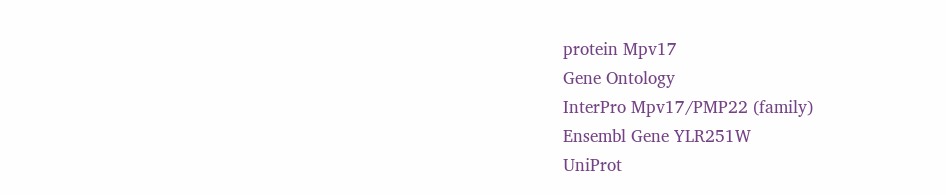protein Mpv17
Gene Ontology
InterPro Mpv17/PMP22 (family)
Ensembl Gene YLR251W
UniProt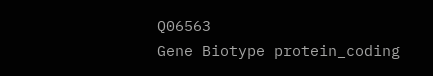Q06563
Gene Biotype protein_coding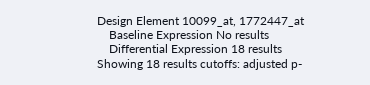Design Element 10099_at, 1772447_at
    Baseline Expression No results
    Differential Expression 18 results
Showing 18 results cutoffs: adjusted p-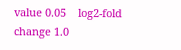value 0.05    log2-fold change 1.0